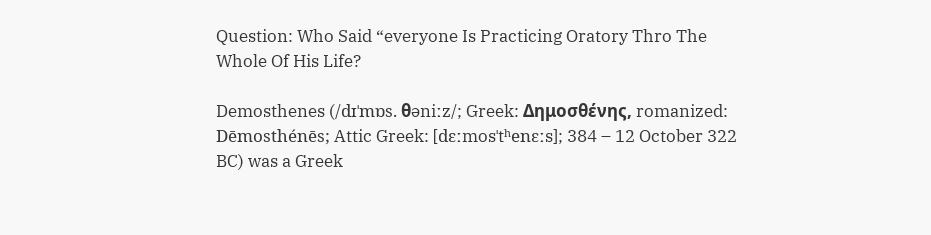Question: Who Said “everyone Is Practicing Oratory Thro The Whole Of His Life?

Demosthenes (/dɪˈmɒs. θəniːz/; Greek: Δημοσθένης, romanized: Dēmosthénēs; Attic Greek: [dɛːmosˈtʰenɛːs]; 384 – 12 October 322 BC) was a Greek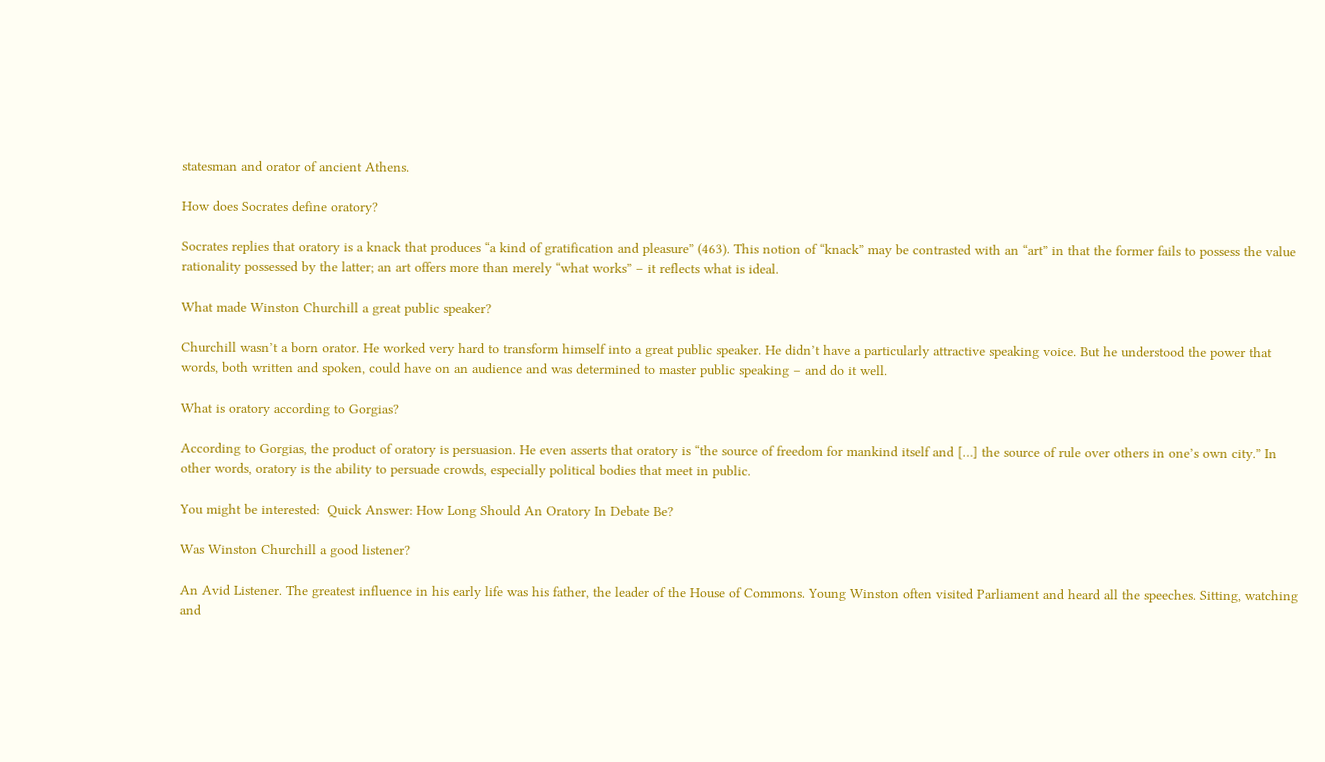statesman and orator of ancient Athens.

How does Socrates define oratory?

Socrates replies that oratory is a knack that produces “a kind of gratification and pleasure” (463). This notion of “knack” may be contrasted with an “art” in that the former fails to possess the value rationality possessed by the latter; an art offers more than merely “what works” – it reflects what is ideal.

What made Winston Churchill a great public speaker?

Churchill wasn’t a born orator. He worked very hard to transform himself into a great public speaker. He didn’t have a particularly attractive speaking voice. But he understood the power that words, both written and spoken, could have on an audience and was determined to master public speaking – and do it well.

What is oratory according to Gorgias?

According to Gorgias, the product of oratory is persuasion. He even asserts that oratory is “the source of freedom for mankind itself and […] the source of rule over others in one’s own city.” In other words, oratory is the ability to persuade crowds, especially political bodies that meet in public.

You might be interested:  Quick Answer: How Long Should An Oratory In Debate Be?

Was Winston Churchill a good listener?

An Avid Listener. The greatest influence in his early life was his father, the leader of the House of Commons. Young Winston often visited Parliament and heard all the speeches. Sitting, watching and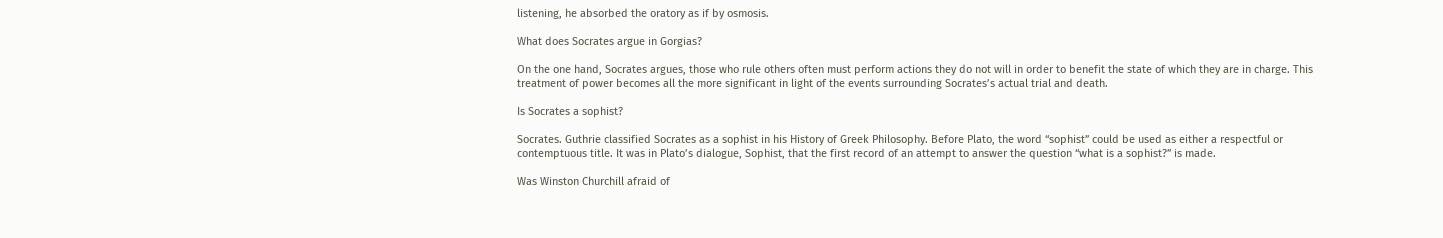listening, he absorbed the oratory as if by osmosis.

What does Socrates argue in Gorgias?

On the one hand, Socrates argues, those who rule others often must perform actions they do not will in order to benefit the state of which they are in charge. This treatment of power becomes all the more significant in light of the events surrounding Socrates’s actual trial and death.

Is Socrates a sophist?

Socrates. Guthrie classified Socrates as a sophist in his History of Greek Philosophy. Before Plato, the word “sophist” could be used as either a respectful or contemptuous title. It was in Plato’s dialogue, Sophist, that the first record of an attempt to answer the question “what is a sophist?” is made.

Was Winston Churchill afraid of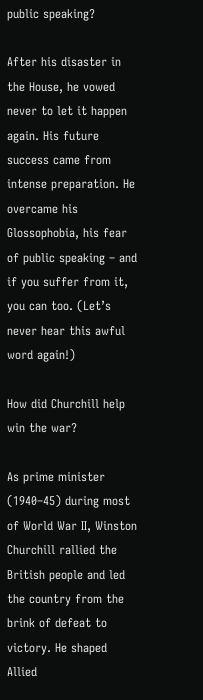public speaking?

After his disaster in the House, he vowed never to let it happen again. His future success came from intense preparation. He overcame his Glossophobia, his fear of public speaking – and if you suffer from it, you can too. (Let’s never hear this awful word again!)

How did Churchill help win the war?

As prime minister (1940–45) during most of World War II, Winston Churchill rallied the British people and led the country from the brink of defeat to victory. He shaped Allied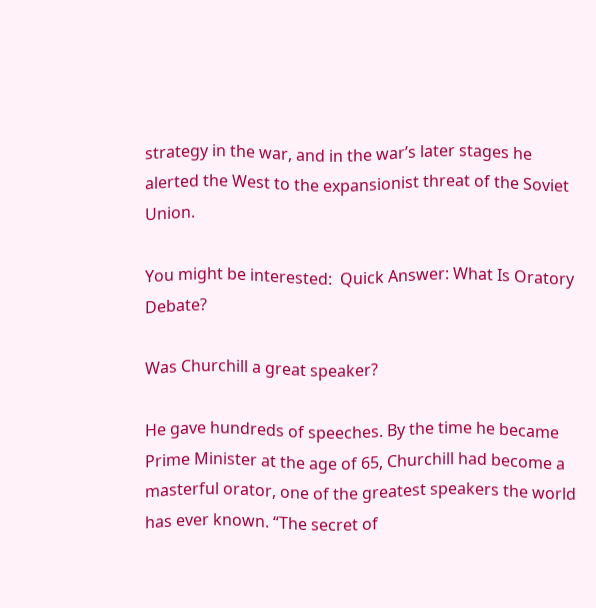strategy in the war, and in the war’s later stages he alerted the West to the expansionist threat of the Soviet Union.

You might be interested:  Quick Answer: What Is Oratory Debate?

Was Churchill a great speaker?

He gave hundreds of speeches. By the time he became Prime Minister at the age of 65, Churchill had become a masterful orator, one of the greatest speakers the world has ever known. “The secret of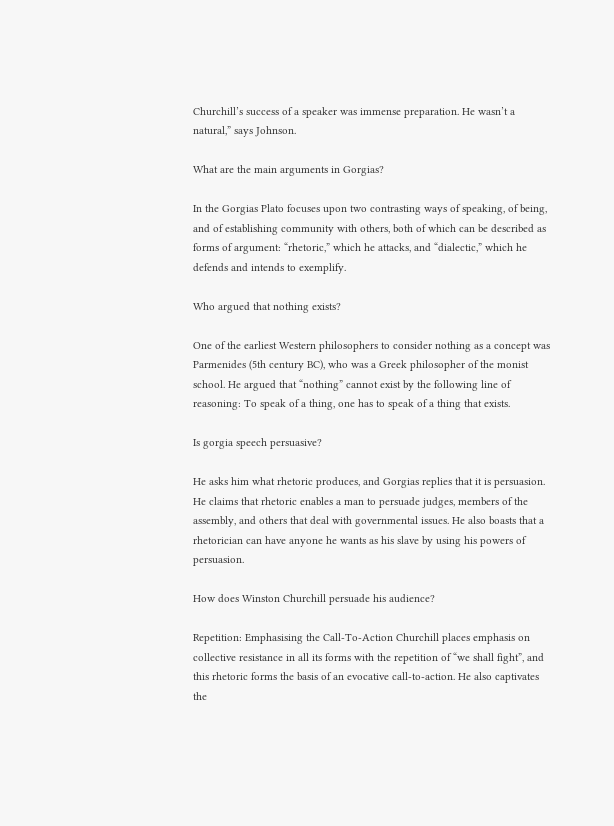Churchill’s success of a speaker was immense preparation. He wasn’t a natural,” says Johnson.

What are the main arguments in Gorgias?

In the Gorgias Plato focuses upon two contrasting ways of speaking, of being, and of establishing community with others, both of which can be described as forms of argument: “rhetoric,” which he attacks, and “dialectic,” which he defends and intends to exemplify.

Who argued that nothing exists?

One of the earliest Western philosophers to consider nothing as a concept was Parmenides (5th century BC), who was a Greek philosopher of the monist school. He argued that “nothing” cannot exist by the following line of reasoning: To speak of a thing, one has to speak of a thing that exists.

Is gorgia speech persuasive?

He asks him what rhetoric produces, and Gorgias replies that it is persuasion. He claims that rhetoric enables a man to persuade judges, members of the assembly, and others that deal with governmental issues. He also boasts that a rhetorician can have anyone he wants as his slave by using his powers of persuasion.

How does Winston Churchill persuade his audience?

Repetition: Emphasising the Call-To-Action Churchill places emphasis on collective resistance in all its forms with the repetition of “we shall fight”, and this rhetoric forms the basis of an evocative call-to-action. He also captivates the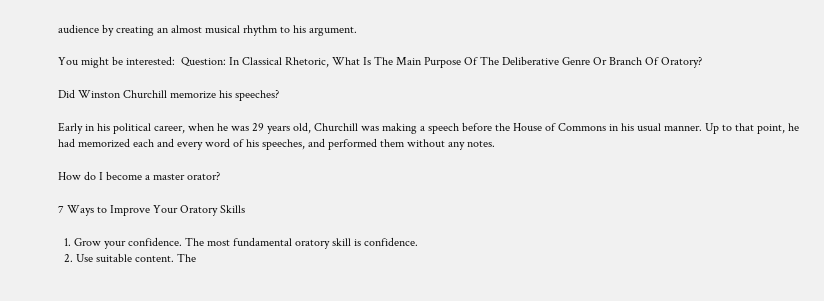audience by creating an almost musical rhythm to his argument.

You might be interested:  Question: In Classical Rhetoric, What Is The Main Purpose Of The Deliberative Genre Or Branch Of Oratory?

Did Winston Churchill memorize his speeches?

Early in his political career, when he was 29 years old, Churchill was making a speech before the House of Commons in his usual manner. Up to that point, he had memorized each and every word of his speeches, and performed them without any notes.

How do I become a master orator?

7 Ways to Improve Your Oratory Skills

  1. Grow your confidence. The most fundamental oratory skill is confidence.
  2. Use suitable content. The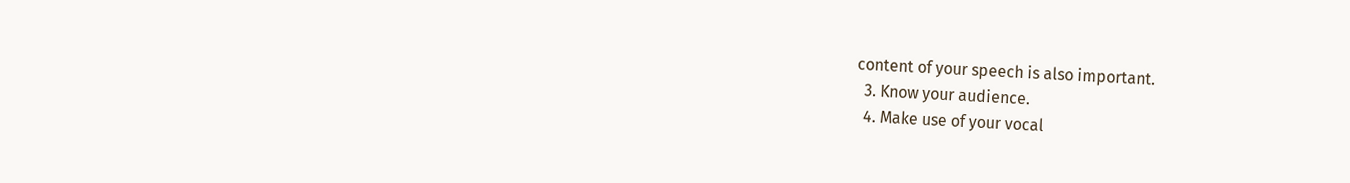content of your speech is also important.
  3. Know your audience.
  4. Make use of your vocal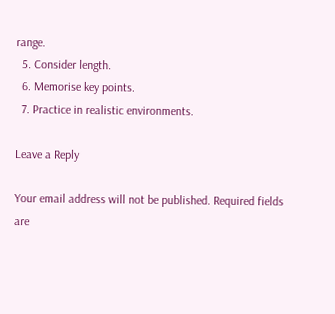range.
  5. Consider length.
  6. Memorise key points.
  7. Practice in realistic environments.

Leave a Reply

Your email address will not be published. Required fields are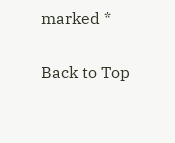marked *

Back to Top